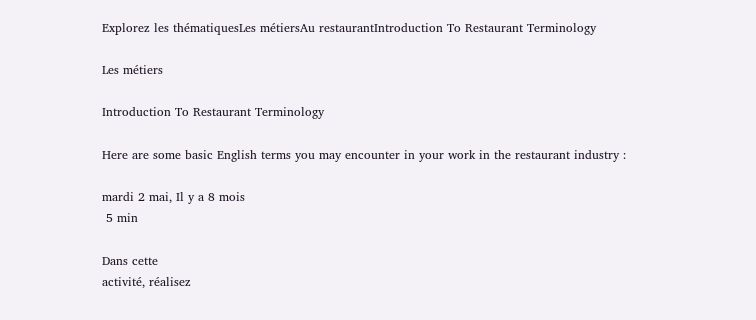Explorez les thématiquesLes métiersAu restaurantIntroduction To Restaurant Terminology

Les métiers

Introduction To Restaurant Terminology

Here are some basic English terms you may encounter in your work in the restaurant industry :

mardi 2 mai, Il y a 8 mois
 5 min

Dans cette
activité, réalisez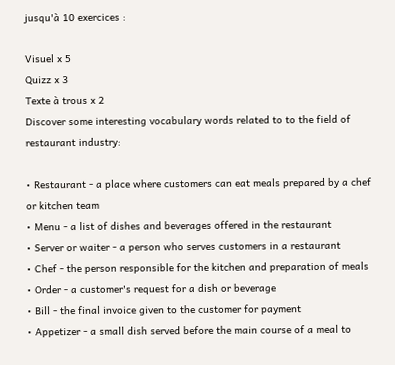jusqu'à 10 exercices :

Visuel x 5
Quizz x 3
Texte à trous x 2
Discover some interesting vocabulary words related to to the field of restaurant industry:

• Restaurant - a place where customers can eat meals prepared by a chef or kitchen team
• Menu - a list of dishes and beverages offered in the restaurant
• Server or waiter - a person who serves customers in a restaurant
• Chef - the person responsible for the kitchen and preparation of meals
• Order - a customer's request for a dish or beverage
• Bill - the final invoice given to the customer for payment
• Appetizer - a small dish served before the main course of a meal to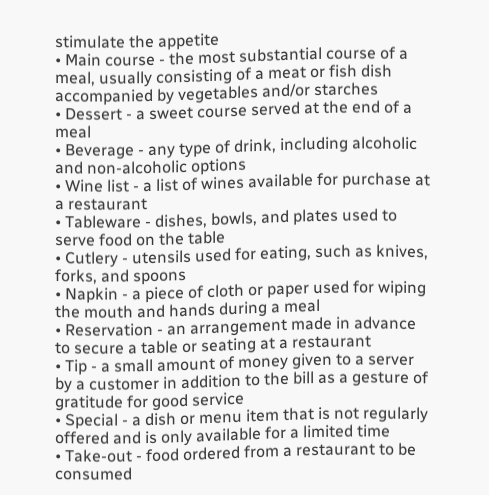stimulate the appetite
• Main course - the most substantial course of a meal, usually consisting of a meat or fish dish accompanied by vegetables and/or starches
• Dessert - a sweet course served at the end of a meal
• Beverage - any type of drink, including alcoholic and non-alcoholic options
• Wine list - a list of wines available for purchase at a restaurant
• Tableware - dishes, bowls, and plates used to serve food on the table
• Cutlery - utensils used for eating, such as knives, forks, and spoons
• Napkin - a piece of cloth or paper used for wiping the mouth and hands during a meal
• Reservation - an arrangement made in advance to secure a table or seating at a restaurant
• Tip - a small amount of money given to a server by a customer in addition to the bill as a gesture of gratitude for good service
• Special - a dish or menu item that is not regularly offered and is only available for a limited time
• Take-out - food ordered from a restaurant to be consumed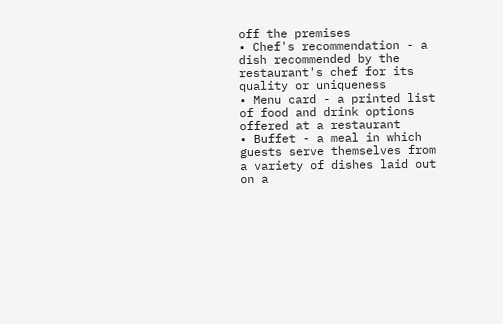off the premises
• Chef's recommendation - a dish recommended by the restaurant's chef for its quality or uniqueness
• Menu card - a printed list of food and drink options offered at a restaurant
• Buffet - a meal in which guests serve themselves from a variety of dishes laid out on a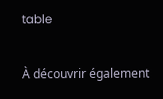table

À découvrir également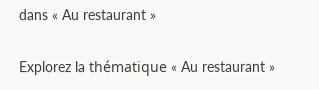dans « Au restaurant »

Explorez la thématique « Au restaurant »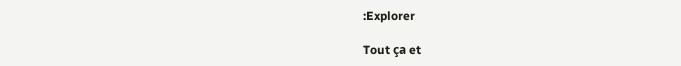:Explorer

Tout ça et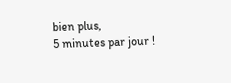bien plus,
5 minutes par jour !